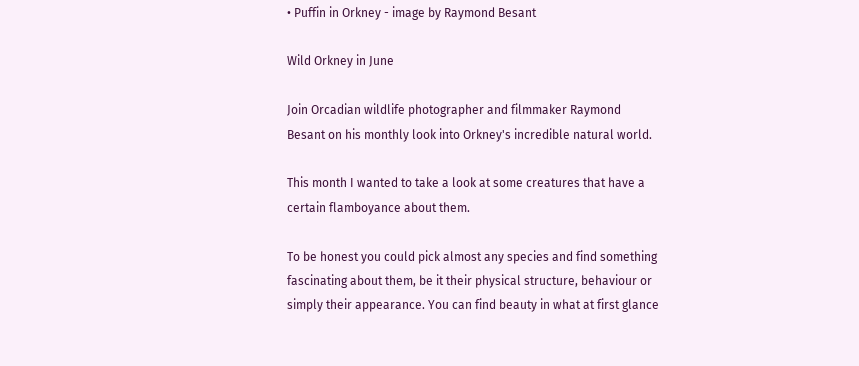• Puffin in Orkney - image by Raymond Besant

Wild Orkney in June

Join Orcadian wildlife photographer and filmmaker Raymond Besant on his monthly look into Orkney's incredible natural world.

This month I wanted to take a look at some creatures that have a certain flamboyance about them.

To be honest you could pick almost any species and find something fascinating about them, be it their physical structure, behaviour or simply their appearance. You can find beauty in what at first glance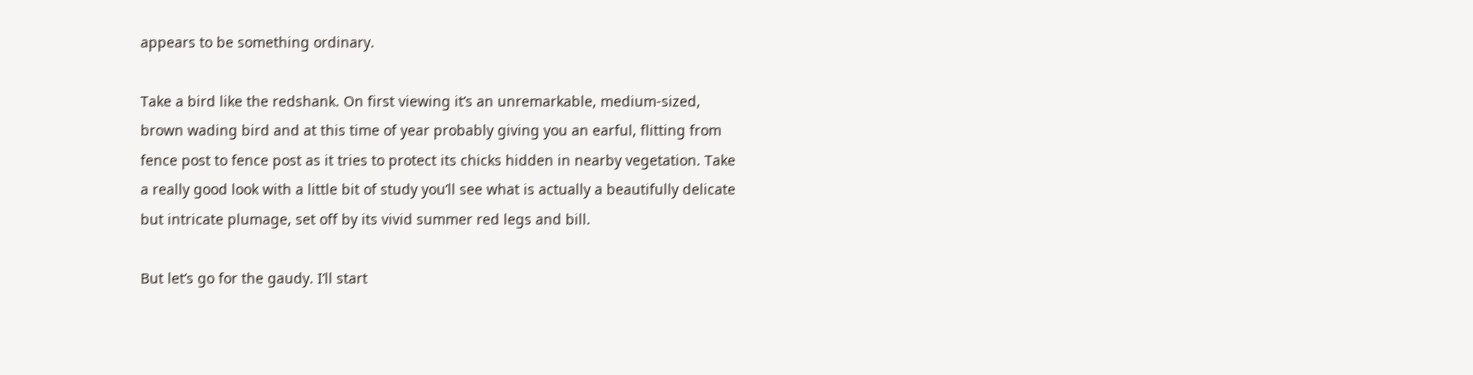appears to be something ordinary.

Take a bird like the redshank. On first viewing it’s an unremarkable, medium-sized, brown wading bird and at this time of year probably giving you an earful, flitting from fence post to fence post as it tries to protect its chicks hidden in nearby vegetation. Take a really good look with a little bit of study you’ll see what is actually a beautifully delicate but intricate plumage, set off by its vivid summer red legs and bill.

But let’s go for the gaudy. I’ll start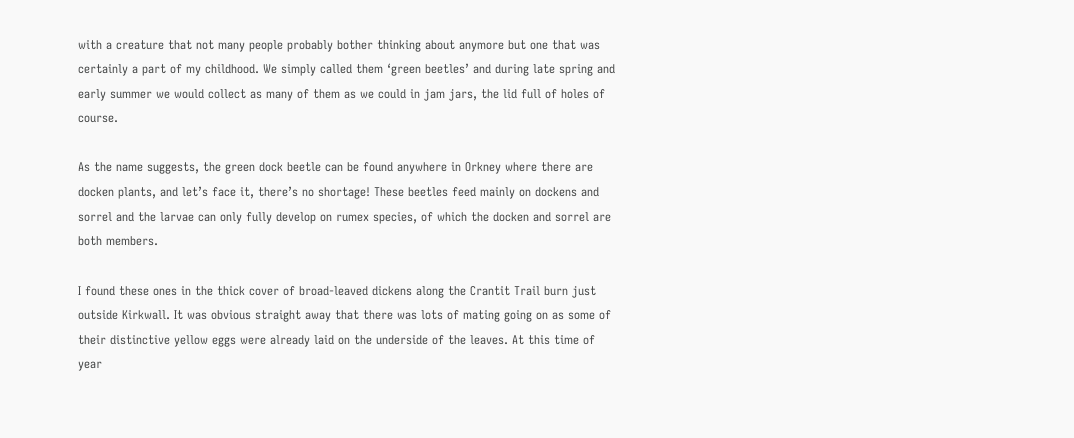with a creature that not many people probably bother thinking about anymore but one that was certainly a part of my childhood. We simply called them ‘green beetles’ and during late spring and early summer we would collect as many of them as we could in jam jars, the lid full of holes of course.

As the name suggests, the green dock beetle can be found anywhere in Orkney where there are docken plants, and let’s face it, there’s no shortage! These beetles feed mainly on dockens and sorrel and the larvae can only fully develop on rumex species, of which the docken and sorrel are both members.

I found these ones in the thick cover of broad-leaved dickens along the Crantit Trail burn just outside Kirkwall. It was obvious straight away that there was lots of mating going on as some of their distinctive yellow eggs were already laid on the underside of the leaves. At this time of year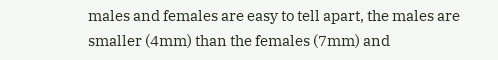males and females are easy to tell apart, the males are smaller (4mm) than the females (7mm) and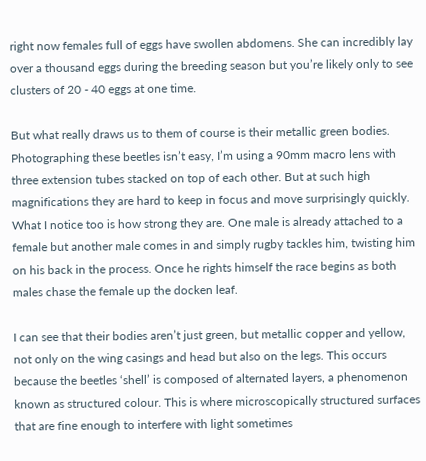right now females full of eggs have swollen abdomens. She can incredibly lay over a thousand eggs during the breeding season but you’re likely only to see clusters of 20 - 40 eggs at one time.

But what really draws us to them of course is their metallic green bodies. Photographing these beetles isn’t easy, I’m using a 90mm macro lens with three extension tubes stacked on top of each other. But at such high magnifications they are hard to keep in focus and move surprisingly quickly. What I notice too is how strong they are. One male is already attached to a female but another male comes in and simply rugby tackles him, twisting him on his back in the process. Once he rights himself the race begins as both males chase the female up the docken leaf.

I can see that their bodies aren’t just green, but metallic copper and yellow, not only on the wing casings and head but also on the legs. This occurs because the beetles ‘shell’ is composed of alternated layers, a phenomenon known as structured colour. This is where microscopically structured surfaces that are fine enough to interfere with light sometimes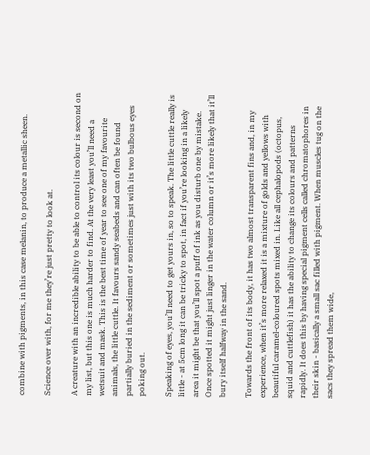combine with pigments, in this case melanin, to produce a metallic sheen.

Science over with, for me they’re just pretty to look at.

A creature with an incredible ability to be able to control its colour is second on my list, but this one is much harder to find. At the very least you’ll need a wetsuit and mask. This is the best time of year to see one of my favourite animals, the little cuttle. It favours sandy seabeds and can often be found partially buried in the sediment or sometimes just with its two bulbous eyes poking out.

Speaking of eyes, you’ll need to get yours in, so to speak. The little cuttle really is little - at 5cm long it can be tricky to spot, in fact if you’re looking in a likely area it might be that you’ll spot a puff of ink as you disturb one by mistake. Once spotted it might just linger in the water column or it’s more likely that it’ll bury itself halfway in the sand.

Towards the front of its body, it has two almost transparent fins and, in my experience, when it’s more relaxed it is a mixture of golds and yellows with beautiful caramel-coloured spots mixed in. Like all cephalopods (octopus, squid and cuttlefish) it has the ability to change its colours and patterns rapidly. It does this by having special pigment cells called chromatophores in their skin - basically a small sac filled with pigment. When muscles tug on the sacs they spread them wide,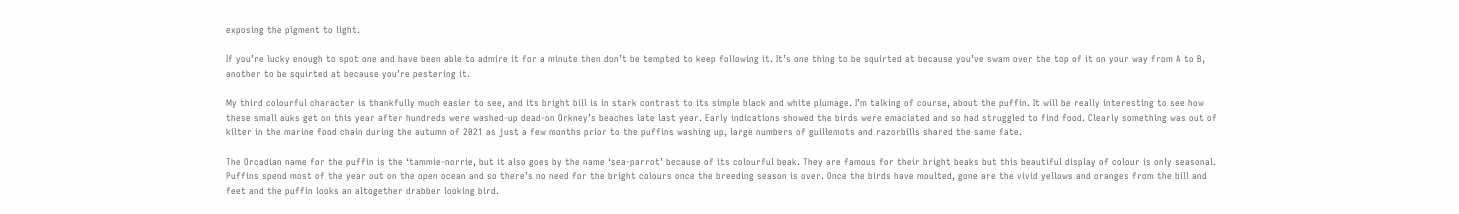exposing the pigment to light.

If you’re lucky enough to spot one and have been able to admire it for a minute then don’t be tempted to keep following it. It’s one thing to be squirted at because you’ve swam over the top of it on your way from A to B, another to be squirted at because you’re pestering it.

My third colourful character is thankfully much easier to see, and its bright bill is in stark contrast to its simple black and white plumage. I’m talking of course, about the puffin. It will be really interesting to see how these small auks get on this year after hundreds were washed-up dead-on Orkney’s beaches late last year. Early indications showed the birds were emaciated and so had struggled to find food. Clearly something was out of kilter in the marine food chain during the autumn of 2021 as just a few months prior to the puffins washing up, large numbers of guillemots and razorbills shared the same fate.

The Orcadian name for the puffin is the ‘tammie-norrie, but it also goes by the name ‘sea-parrot’ because of its colourful beak. They are famous for their bright beaks but this beautiful display of colour is only seasonal. Puffins spend most of the year out on the open ocean and so there’s no need for the bright colours once the breeding season is over. Once the birds have moulted, gone are the vivid yellows and oranges from the bill and feet and the puffin looks an altogether drabber looking bird.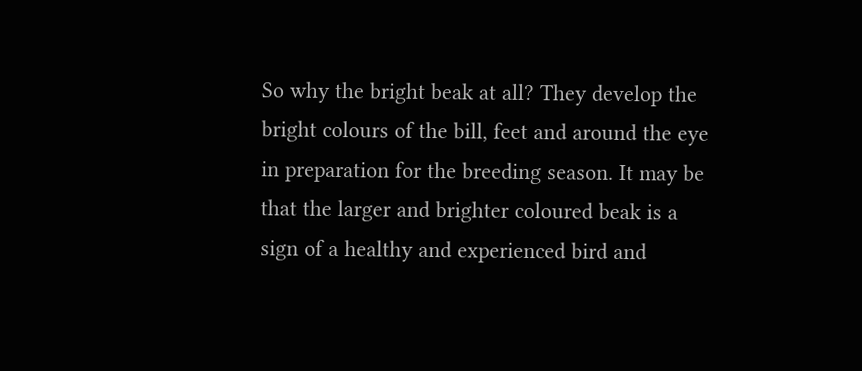So why the bright beak at all? They develop the bright colours of the bill, feet and around the eye in preparation for the breeding season. It may be that the larger and brighter coloured beak is a sign of a healthy and experienced bird and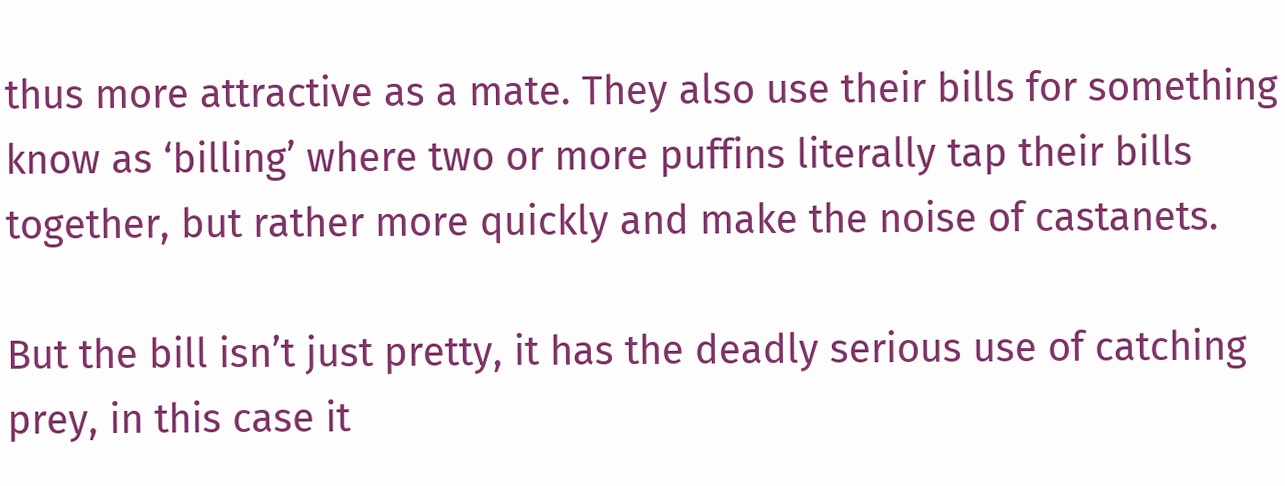thus more attractive as a mate. They also use their bills for something know as ‘billing’ where two or more puffins literally tap their bills together, but rather more quickly and make the noise of castanets.

But the bill isn’t just pretty, it has the deadly serious use of catching prey, in this case it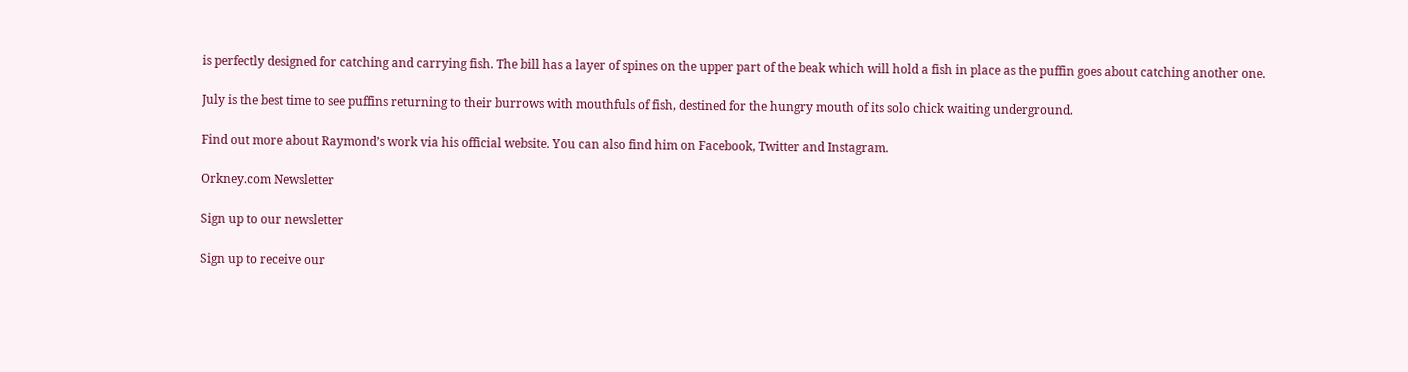is perfectly designed for catching and carrying fish. The bill has a layer of spines on the upper part of the beak which will hold a fish in place as the puffin goes about catching another one.

July is the best time to see puffins returning to their burrows with mouthfuls of fish, destined for the hungry mouth of its solo chick waiting underground.

Find out more about Raymond’s work via his official website. You can also find him on Facebook, Twitter and Instagram.

Orkney.com Newsletter

Sign up to our newsletter

Sign up to receive our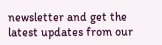newsletter and get the latest updates from our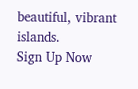beautiful, vibrant islands.
Sign Up Now